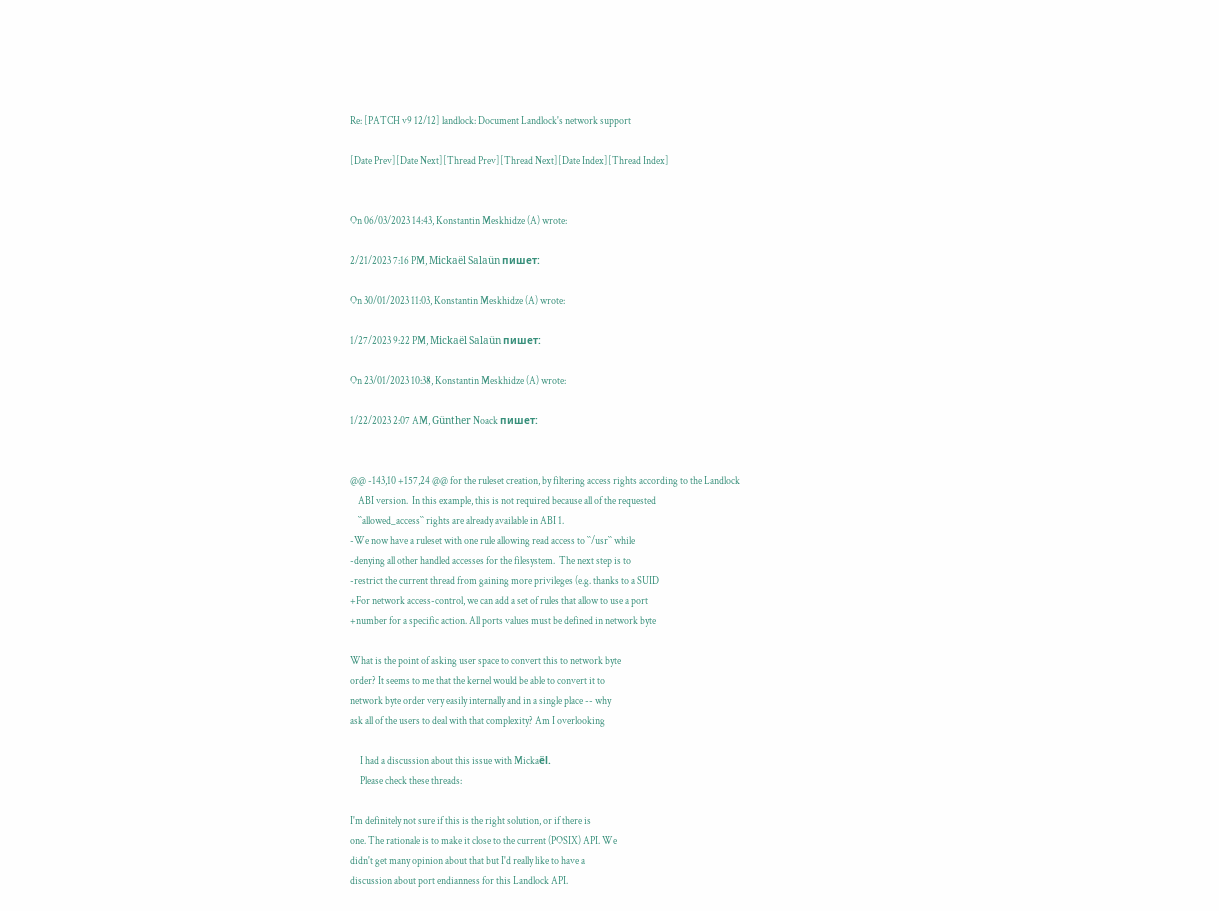Re: [PATCH v9 12/12] landlock: Document Landlock's network support

[Date Prev][Date Next][Thread Prev][Thread Next][Date Index][Thread Index]


On 06/03/2023 14:43, Konstantin Meskhidze (A) wrote:

2/21/2023 7:16 PM, Mickaël Salaün пишет:

On 30/01/2023 11:03, Konstantin Meskhidze (A) wrote:

1/27/2023 9:22 PM, Mickaël Salaün пишет:

On 23/01/2023 10:38, Konstantin Meskhidze (A) wrote:

1/22/2023 2:07 AM, Günther Noack пишет:


@@ -143,10 +157,24 @@ for the ruleset creation, by filtering access rights according to the Landlock
    ABI version.  In this example, this is not required because all of the requested
    ``allowed_access`` rights are already available in ABI 1.
-We now have a ruleset with one rule allowing read access to ``/usr`` while
-denying all other handled accesses for the filesystem.  The next step is to
-restrict the current thread from gaining more privileges (e.g. thanks to a SUID
+For network access-control, we can add a set of rules that allow to use a port
+number for a specific action. All ports values must be defined in network byte

What is the point of asking user space to convert this to network byte
order? It seems to me that the kernel would be able to convert it to
network byte order very easily internally and in a single place -- why
ask all of the users to deal with that complexity? Am I overlooking

     I had a discussion about this issue with Mickaёl.
     Please check these threads:

I'm definitely not sure if this is the right solution, or if there is
one. The rationale is to make it close to the current (POSIX) API. We
didn't get many opinion about that but I'd really like to have a
discussion about port endianness for this Landlock API.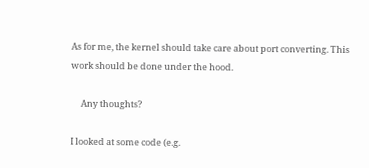As for me, the kernel should take care about port converting. This
work should be done under the hood.

     Any thoughts?

I looked at some code (e.g.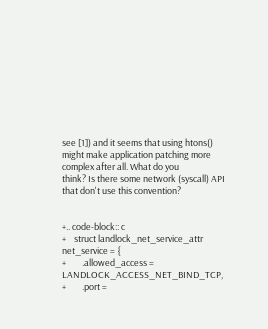see [1]) and it seems that using htons()
might make application patching more complex after all. What do you
think? Is there some network (syscall) API that don't use this convention?


+.. code-block:: c
+    struct landlock_net_service_attr net_service = {
+        .allowed_access = LANDLOCK_ACCESS_NET_BIND_TCP,
+        .port =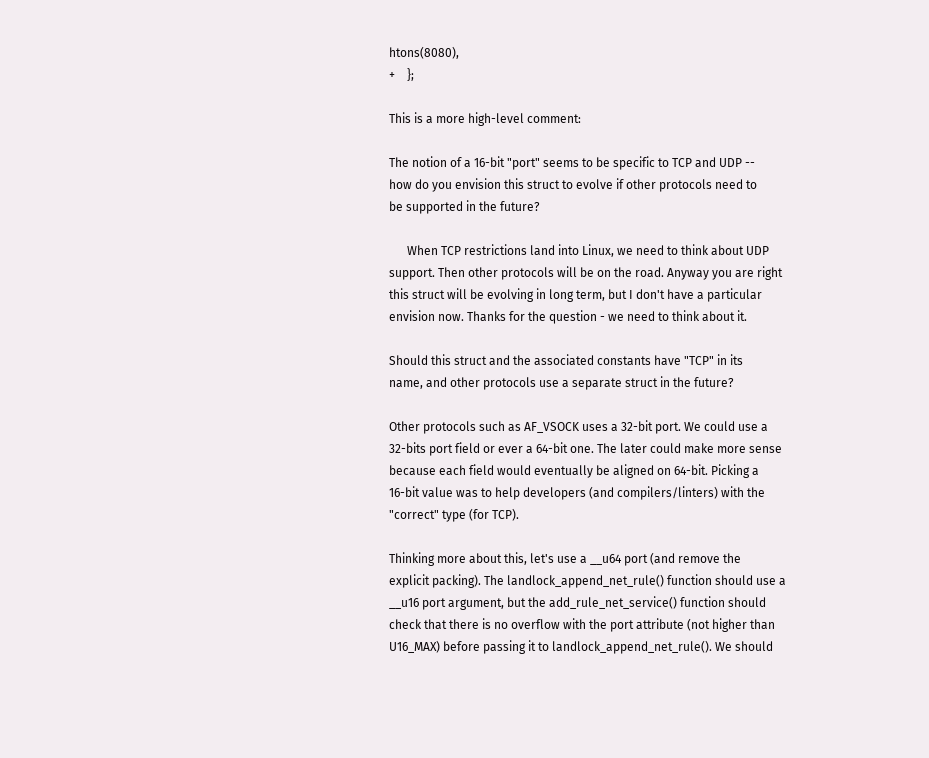htons(8080),
+    };

This is a more high-level comment:

The notion of a 16-bit "port" seems to be specific to TCP and UDP --
how do you envision this struct to evolve if other protocols need to
be supported in the future?

      When TCP restrictions land into Linux, we need to think about UDP
support. Then other protocols will be on the road. Anyway you are right
this struct will be evolving in long term, but I don't have a particular
envision now. Thanks for the question - we need to think about it.

Should this struct and the associated constants have "TCP" in its
name, and other protocols use a separate struct in the future?

Other protocols such as AF_VSOCK uses a 32-bit port. We could use a
32-bits port field or ever a 64-bit one. The later could make more sense
because each field would eventually be aligned on 64-bit. Picking a
16-bit value was to help developers (and compilers/linters) with the
"correct" type (for TCP).

Thinking more about this, let's use a __u64 port (and remove the
explicit packing). The landlock_append_net_rule() function should use a
__u16 port argument, but the add_rule_net_service() function should
check that there is no overflow with the port attribute (not higher than
U16_MAX) before passing it to landlock_append_net_rule(). We should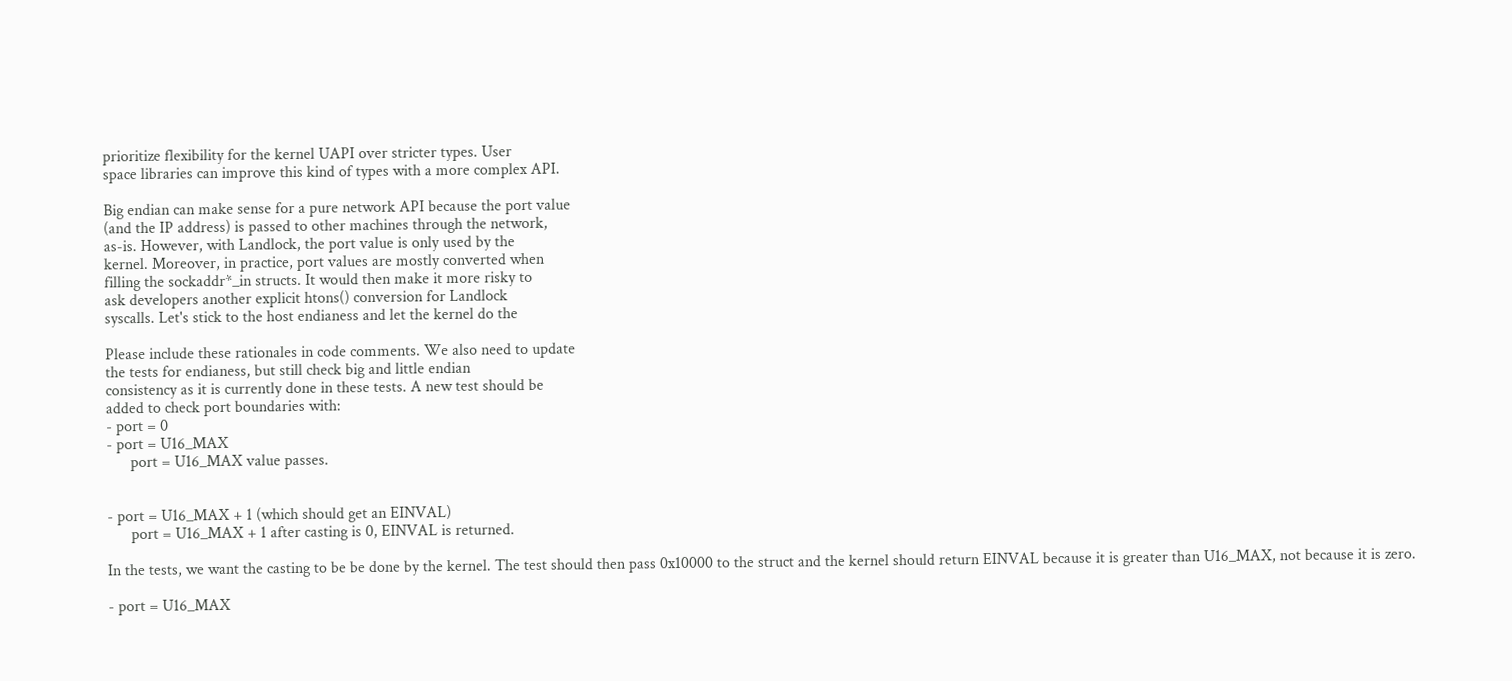prioritize flexibility for the kernel UAPI over stricter types. User
space libraries can improve this kind of types with a more complex API.

Big endian can make sense for a pure network API because the port value
(and the IP address) is passed to other machines through the network,
as-is. However, with Landlock, the port value is only used by the
kernel. Moreover, in practice, port values are mostly converted when
filling the sockaddr*_in structs. It would then make it more risky to
ask developers another explicit htons() conversion for Landlock
syscalls. Let's stick to the host endianess and let the kernel do the

Please include these rationales in code comments. We also need to update
the tests for endianess, but still check big and little endian
consistency as it is currently done in these tests. A new test should be
added to check port boundaries with:
- port = 0
- port = U16_MAX
      port = U16_MAX value passes.


- port = U16_MAX + 1 (which should get an EINVAL)
      port = U16_MAX + 1 after casting is 0, EINVAL is returned.

In the tests, we want the casting to be be done by the kernel. The test should then pass 0x10000 to the struct and the kernel should return EINVAL because it is greater than U16_MAX, not because it is zero.

- port = U16_MAX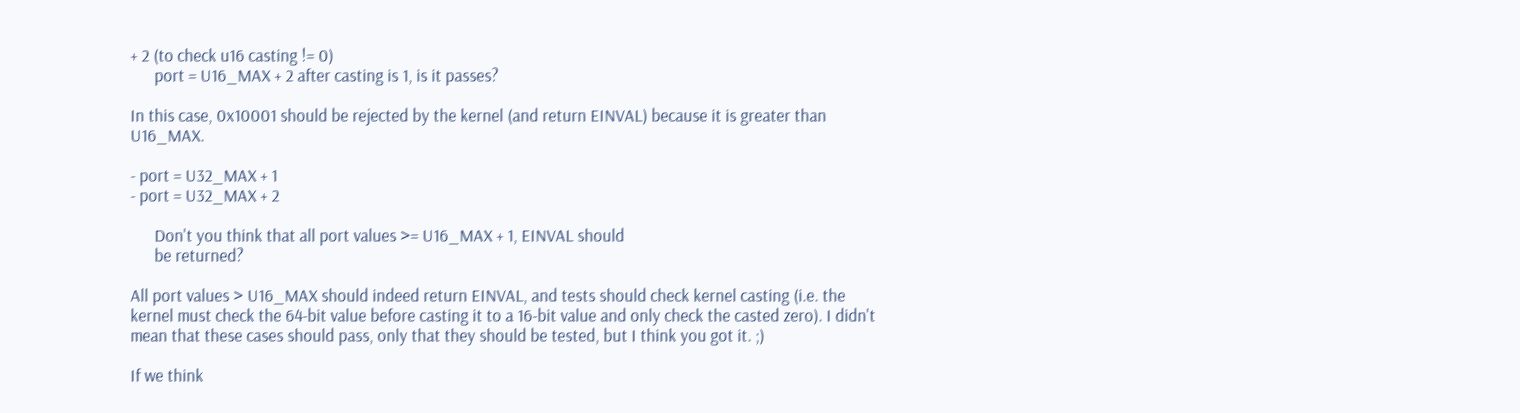+ 2 (to check u16 casting != 0)
      port = U16_MAX + 2 after casting is 1, is it passes?

In this case, 0x10001 should be rejected by the kernel (and return EINVAL) because it is greater than U16_MAX.

- port = U32_MAX + 1
- port = U32_MAX + 2

      Don't you think that all port values >= U16_MAX + 1, EINVAL should
      be returned?

All port values > U16_MAX should indeed return EINVAL, and tests should check kernel casting (i.e. the kernel must check the 64-bit value before casting it to a 16-bit value and only check the casted zero). I didn't mean that these cases should pass, only that they should be tested, but I think you got it. ;)

If we think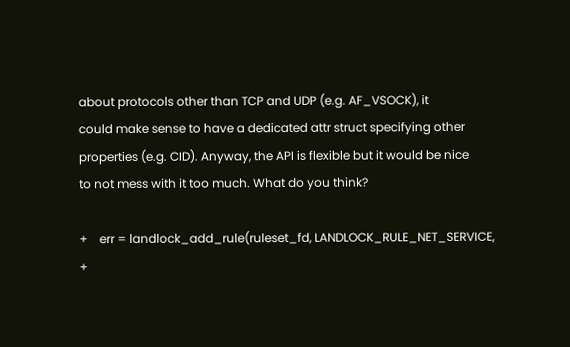about protocols other than TCP and UDP (e.g. AF_VSOCK), it
could make sense to have a dedicated attr struct specifying other
properties (e.g. CID). Anyway, the API is flexible but it would be nice
to not mess with it too much. What do you think?

+    err = landlock_add_rule(ruleset_fd, LANDLOCK_RULE_NET_SERVICE,
+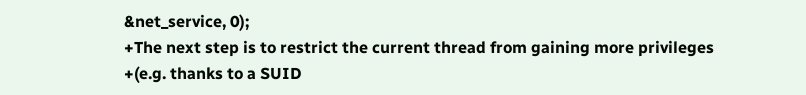&net_service, 0);
+The next step is to restrict the current thread from gaining more privileges
+(e.g. thanks to a SUID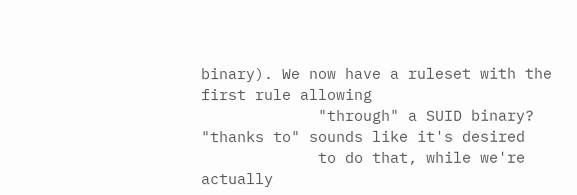binary). We now have a ruleset with the first rule allowing
             "through" a SUID binary? "thanks to" sounds like it's desired
             to do that, while we're actually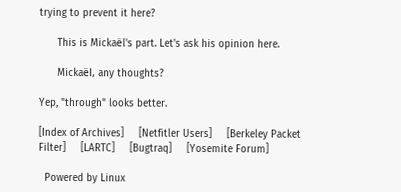trying to prevent it here?

      This is Mickaёl's part. Let's ask his opinion here.

      Mickaёl, any thoughts?

Yep, "through" looks better.

[Index of Archives]     [Netfitler Users]     [Berkeley Packet Filter]     [LARTC]     [Bugtraq]     [Yosemite Forum]

  Powered by Linux